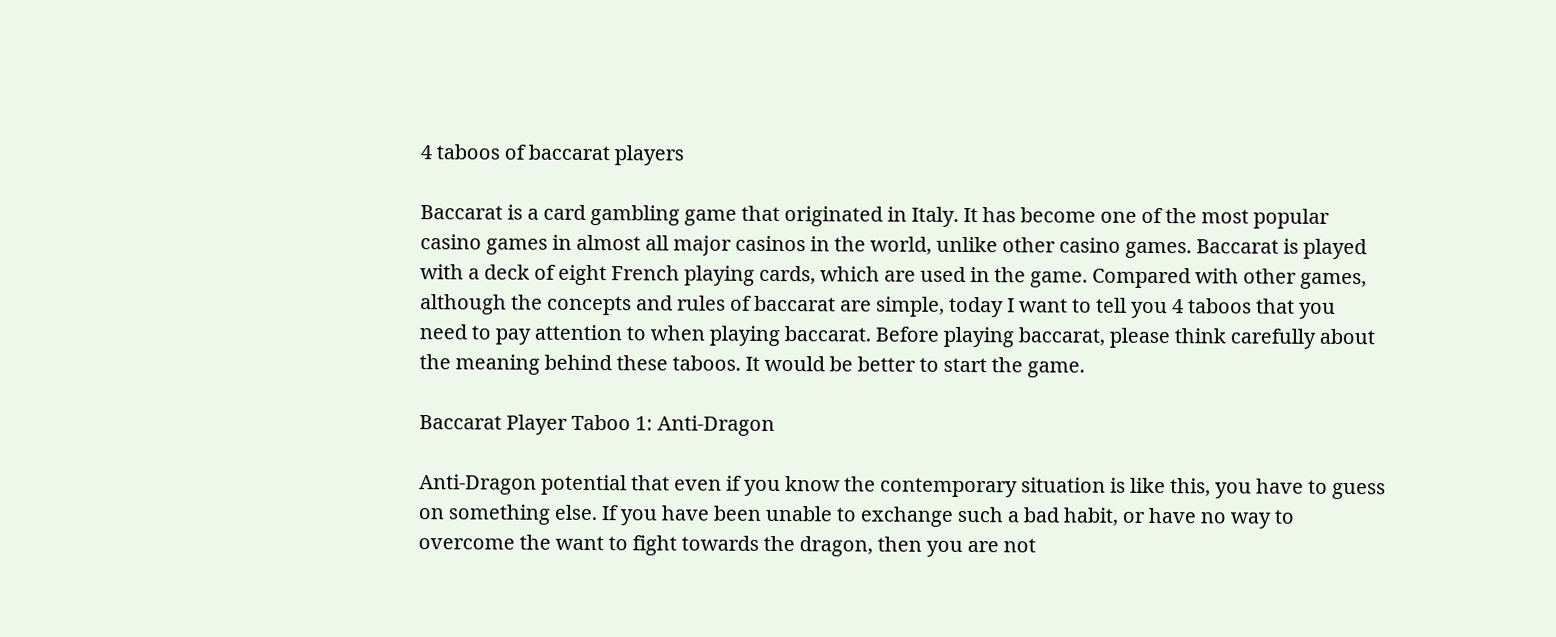4 taboos of baccarat players

Baccarat is a card gambling game that originated in Italy. It has become one of the most popular casino games in almost all major casinos in the world, unlike other casino games. Baccarat is played with a deck of eight French playing cards, which are used in the game. Compared with other games, although the concepts and rules of baccarat are simple, today I want to tell you 4 taboos that you need to pay attention to when playing baccarat. Before playing baccarat, please think carefully about the meaning behind these taboos. It would be better to start the game.

Baccarat Player Taboo 1: Anti-Dragon

Anti-Dragon potential that even if you know the contemporary situation is like this, you have to guess on something else. If you have been unable to exchange such a bad habit, or have no way to overcome the want to fight towards the dragon, then you are not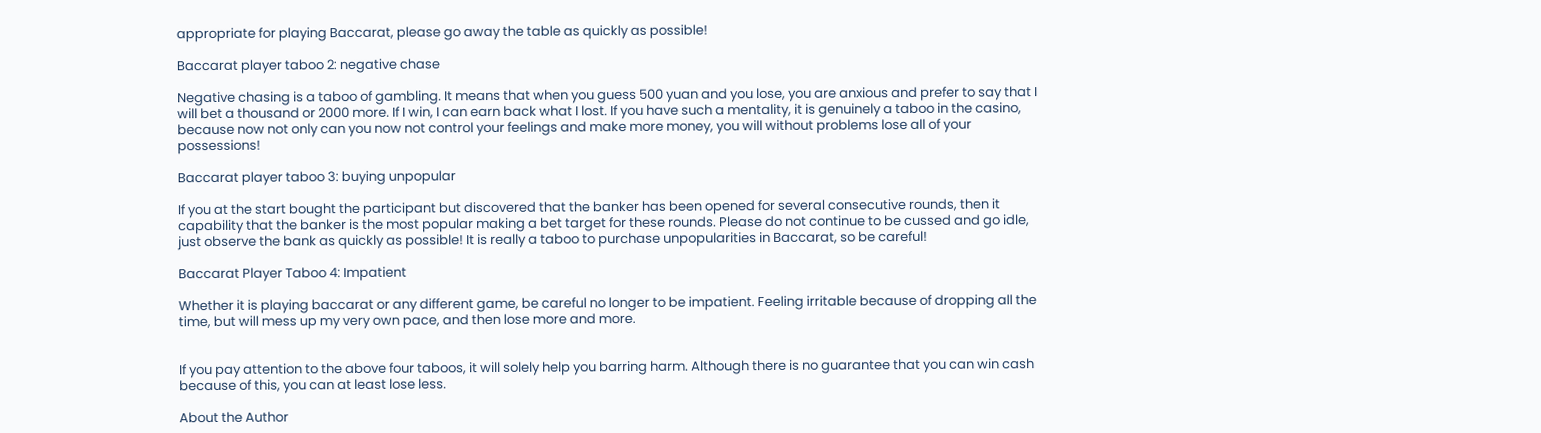appropriate for playing Baccarat, please go away the table as quickly as possible!

Baccarat player taboo 2: negative chase

Negative chasing is a taboo of gambling. It means that when you guess 500 yuan and you lose, you are anxious and prefer to say that I will bet a thousand or 2000 more. If I win, I can earn back what I lost. If you have such a mentality, it is genuinely a taboo in the casino, because now not only can you now not control your feelings and make more money, you will without problems lose all of your possessions!

Baccarat player taboo 3: buying unpopular

If you at the start bought the participant but discovered that the banker has been opened for several consecutive rounds, then it capability that the banker is the most popular making a bet target for these rounds. Please do not continue to be cussed and go idle, just observe the bank as quickly as possible! It is really a taboo to purchase unpopularities in Baccarat, so be careful!

Baccarat Player Taboo 4: Impatient

Whether it is playing baccarat or any different game, be careful no longer to be impatient. Feeling irritable because of dropping all the time, but will mess up my very own pace, and then lose more and more.


If you pay attention to the above four taboos, it will solely help you barring harm. Although there is no guarantee that you can win cash because of this, you can at least lose less.

About the Author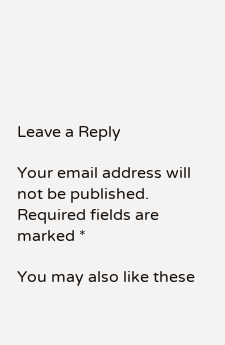Leave a Reply

Your email address will not be published. Required fields are marked *

You may also like these